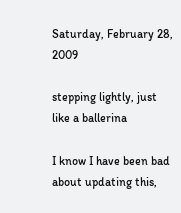Saturday, February 28, 2009

stepping lightly, just like a ballerina

I know I have been bad about updating this,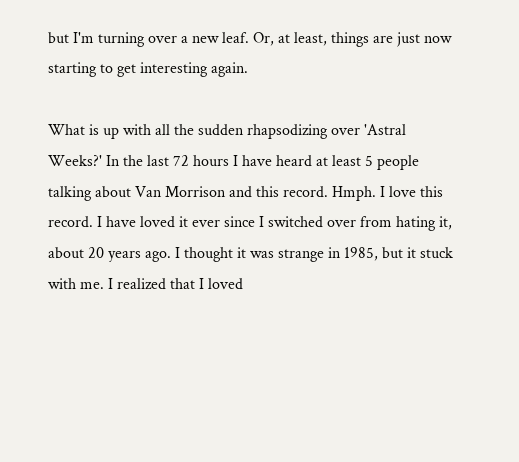but I'm turning over a new leaf. Or, at least, things are just now starting to get interesting again.

What is up with all the sudden rhapsodizing over 'Astral Weeks?' In the last 72 hours I have heard at least 5 people talking about Van Morrison and this record. Hmph. I love this record. I have loved it ever since I switched over from hating it, about 20 years ago. I thought it was strange in 1985, but it stuck with me. I realized that I loved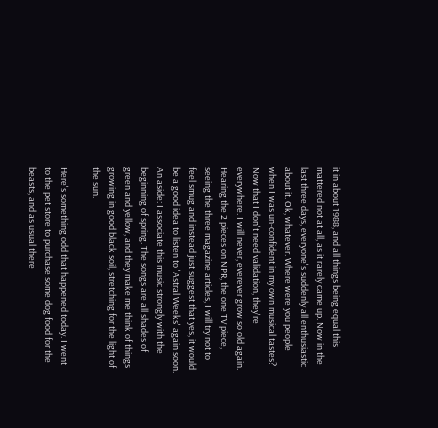it in about 1988, and all things being equal this mattered not at all, as it rarely came up. Now in the last three days, everyone's suddenly all enthusiastic about it. Ok, whatever. Where were you people when I was un-confident in my own musical tastes? Now that I don't need validation, they're everywhere. I will never, everever grow so old again. Hearing the 2 pieces on NPR, the one TV piece, seeing the three magazine articles, I will try not to feel smug and instead just suggest that yes, it would be a good idea to listen to 'Astral Weeks' again soon. An aside: I associate this music strongly with the beginning of spring. The songs are all shades of green and yellow, and they make me think of things growing in good black soil, stretching for the light of the sun.

Here's something odd that happened today. I went to the pet store to purchase some dog food for the beasts, and as usual there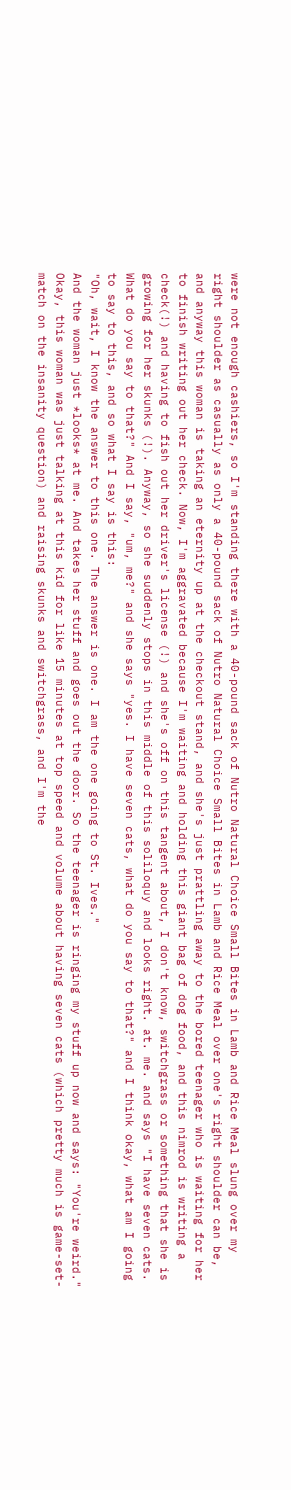were not enough cashiers, so I'm standing there with a 40-pound sack of Nutro Natural Choice Small Bites in Lamb and Rice Meal slung over my right shoulder as casually as only a 40-pound sack of Nutro Natural Choice Small Bites in Lamb and Rice Meal over one's right shoulder can be, and anyway this woman is taking an eternity up at the checkout stand, and she's just prattling away to the bored teenager who is waiting for her to finish writing out her check. Now, I'm aggravated because I'm waiting and holding this giant bag of dog food, and this nimrod is writing a check(!) and having to fish out her driver's license (!) and she's off on this tangent about, I don't know, switchgrass or something that she is growing for her skunks (!). Anyway, so she suddenly stops in this middle of this soliloquy and looks right. at. me. and says "I have seven cats. What do you say to that?" And I say, "um, me?" and she says "yes. I have seven cats, what do you say to that?" and I think okay, what am I going to say to this, and so what I say is this:
"Oh, wait, I know the answer to this one. The answer is one. I am the one going to St. Ives."
And the woman just *looks* at me. And takes her stuff and goes out the door. So the teenager is ringing my stuff up now and says: "You're weird." Okay, this woman was just talking at this kid for like 15 minutes at top speed and volume about having seven cats (which pretty much is game-set-match on the insanity question) and raising skunks and switchgrass, and I'm the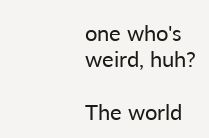one who's weird, huh?

The world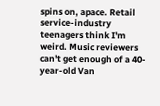spins on, apace. Retail service-industry teenagers think I'm weird. Music reviewers can't get enough of a 40-year-old Van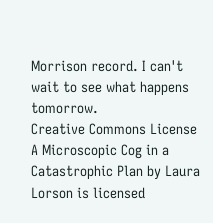Morrison record. I can't wait to see what happens tomorrow.
Creative Commons License
A Microscopic Cog in a Catastrophic Plan by Laura Lorson is licensed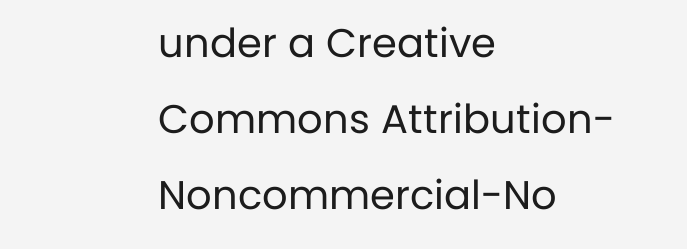under a Creative Commons Attribution-Noncommercial-No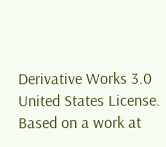Derivative Works 3.0 United States License.
Based on a work at